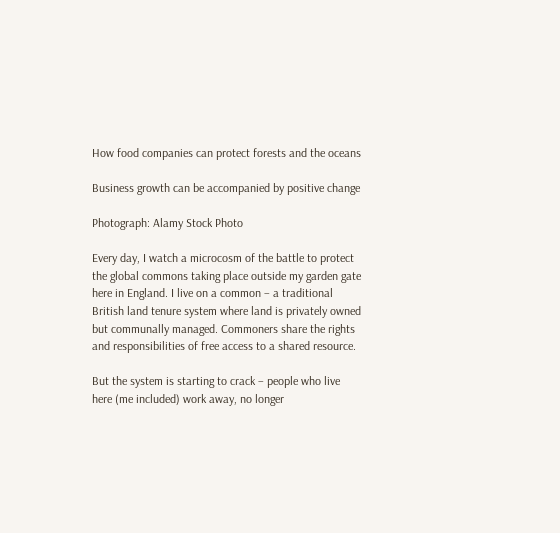How food companies can protect forests and the oceans

Business growth can be accompanied by positive change

Photograph: Alamy Stock Photo

Every day, I watch a microcosm of the battle to protect the global commons taking place outside my garden gate here in England. I live on a common – a traditional British land tenure system where land is privately owned but communally managed. Commoners share the rights and responsibilities of free access to a shared resource.

But the system is starting to crack – people who live here (me included) work away, no longer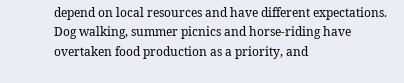depend on local resources and have different expectations. Dog walking, summer picnics and horse-riding have overtaken food production as a priority, and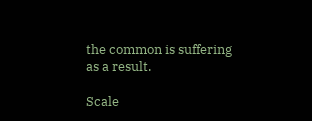the common is suffering as a result.

Scale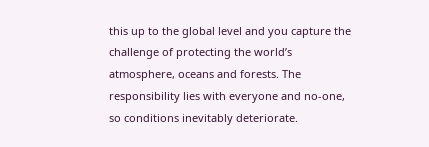this up to the global level and you capture the challenge of protecting the world’s atmosphere, oceans and forests. The responsibility lies with everyone and no-one, so conditions inevitably deteriorate.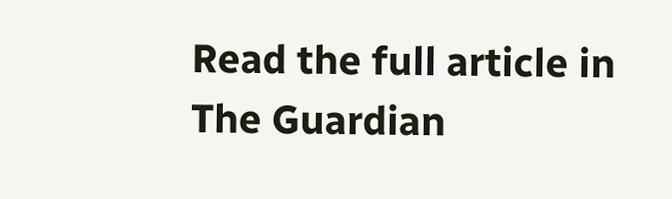Read the full article in The Guardian